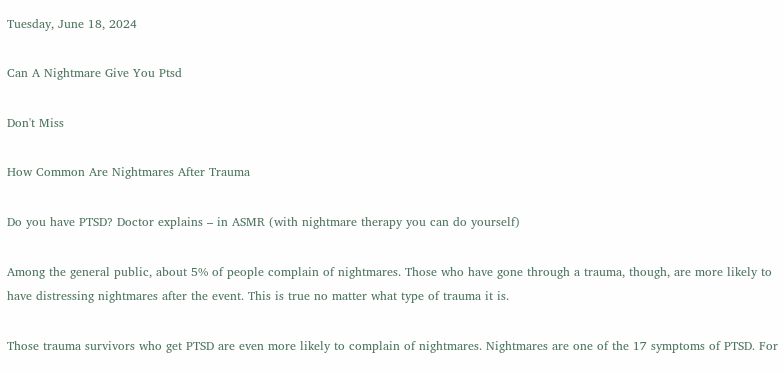Tuesday, June 18, 2024

Can A Nightmare Give You Ptsd

Don't Miss

How Common Are Nightmares After Trauma

Do you have PTSD? Doctor explains – in ASMR (with nightmare therapy you can do yourself)

Among the general public, about 5% of people complain of nightmares. Those who have gone through a trauma, though, are more likely to have distressing nightmares after the event. This is true no matter what type of trauma it is.

Those trauma survivors who get PTSD are even more likely to complain of nightmares. Nightmares are one of the 17 symptoms of PTSD. For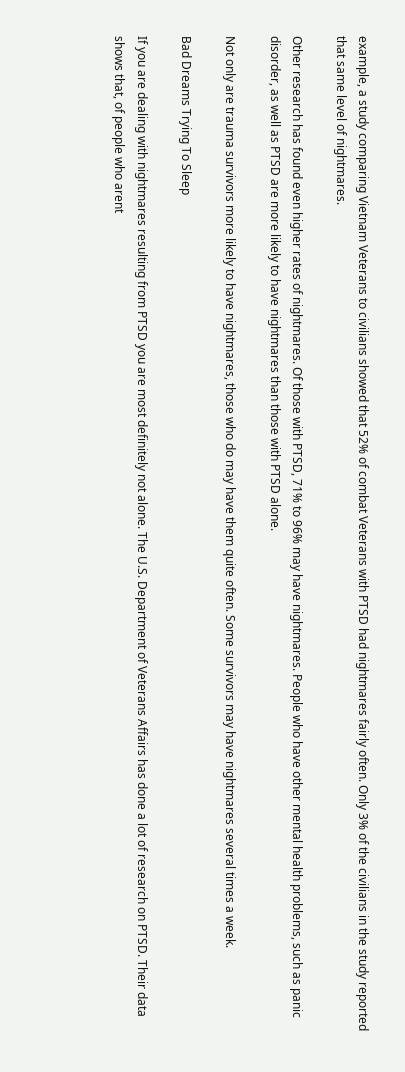example, a study comparing Vietnam Veterans to civilians showed that 52% of combat Veterans with PTSD had nightmares fairly often. Only 3% of the civilians in the study reported that same level of nightmares.

Other research has found even higher rates of nightmares. Of those with PTSD, 71% to 96% may have nightmares. People who have other mental health problems, such as panic disorder, as well as PTSD are more likely to have nightmares than those with PTSD alone.

Not only are trauma survivors more likely to have nightmares, those who do may have them quite often. Some survivors may have nightmares several times a week.

Bad Dreams Trying To Sleep

If you are dealing with nightmares resulting from PTSD you are most definitely not alone. The U.S. Department of Veterans Affairs has done a lot of research on PTSD. Their data shows that, of people who arent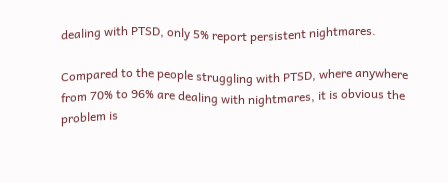dealing with PTSD, only 5% report persistent nightmares.

Compared to the people struggling with PTSD, where anywhere from 70% to 96% are dealing with nightmares, it is obvious the problem is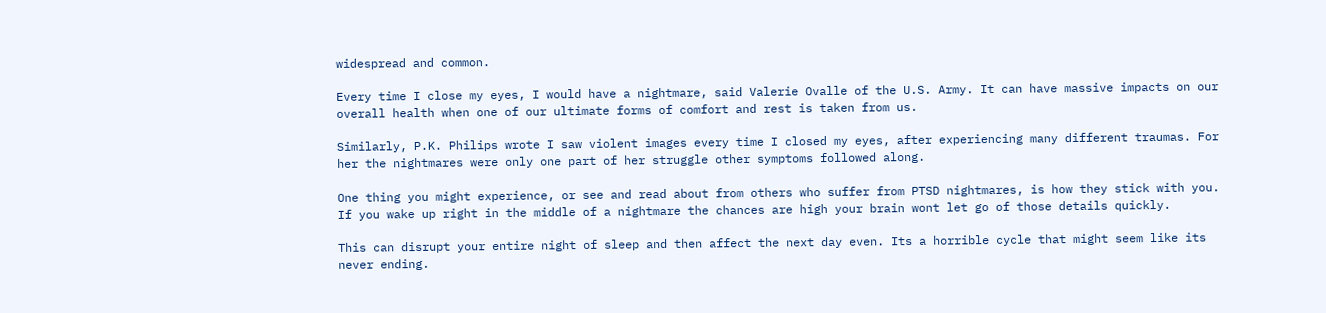widespread and common.

Every time I close my eyes, I would have a nightmare, said Valerie Ovalle of the U.S. Army. It can have massive impacts on our overall health when one of our ultimate forms of comfort and rest is taken from us.

Similarly, P.K. Philips wrote I saw violent images every time I closed my eyes, after experiencing many different traumas. For her the nightmares were only one part of her struggle other symptoms followed along.

One thing you might experience, or see and read about from others who suffer from PTSD nightmares, is how they stick with you. If you wake up right in the middle of a nightmare the chances are high your brain wont let go of those details quickly.

This can disrupt your entire night of sleep and then affect the next day even. Its a horrible cycle that might seem like its never ending.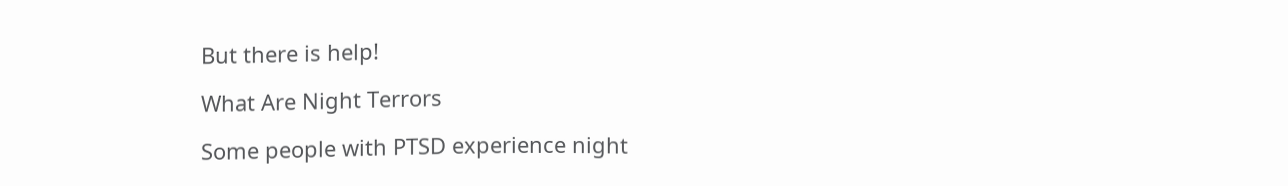But there is help!

What Are Night Terrors

Some people with PTSD experience night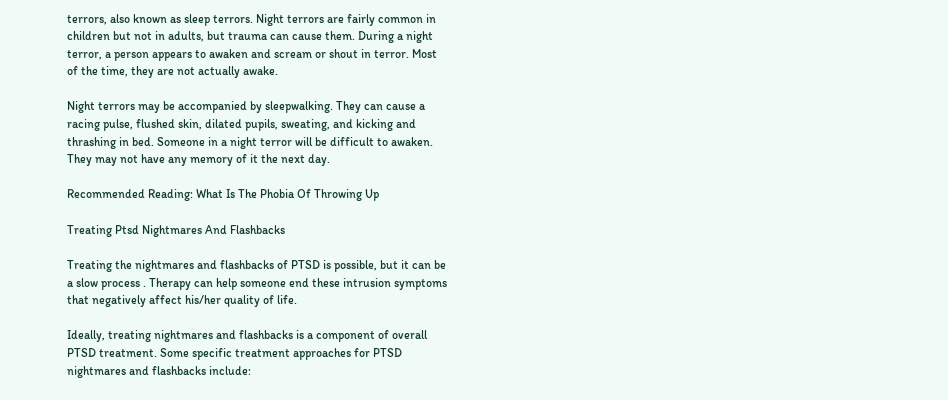terrors, also known as sleep terrors. Night terrors are fairly common in children but not in adults, but trauma can cause them. During a night terror, a person appears to awaken and scream or shout in terror. Most of the time, they are not actually awake.

Night terrors may be accompanied by sleepwalking. They can cause a racing pulse, flushed skin, dilated pupils, sweating, and kicking and thrashing in bed. Someone in a night terror will be difficult to awaken. They may not have any memory of it the next day.

Recommended Reading: What Is The Phobia Of Throwing Up

Treating Ptsd Nightmares And Flashbacks

Treating the nightmares and flashbacks of PTSD is possible, but it can be a slow process . Therapy can help someone end these intrusion symptoms that negatively affect his/her quality of life.

Ideally, treating nightmares and flashbacks is a component of overall PTSD treatment. Some specific treatment approaches for PTSD nightmares and flashbacks include: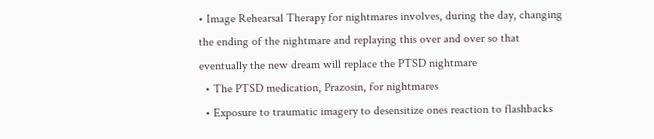• Image Rehearsal Therapy for nightmares involves, during the day, changing the ending of the nightmare and replaying this over and over so that eventually the new dream will replace the PTSD nightmare
  • The PTSD medication, Prazosin, for nightmares
  • Exposure to traumatic imagery to desensitize ones reaction to flashbacks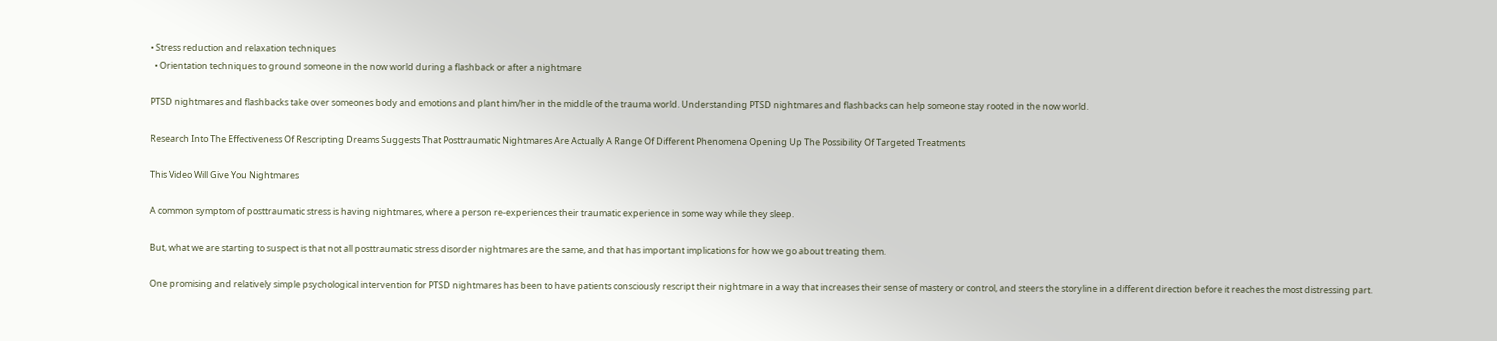• Stress reduction and relaxation techniques
  • Orientation techniques to ground someone in the now world during a flashback or after a nightmare

PTSD nightmares and flashbacks take over someones body and emotions and plant him/her in the middle of the trauma world. Understanding PTSD nightmares and flashbacks can help someone stay rooted in the now world.

Research Into The Effectiveness Of Rescripting Dreams Suggests That Posttraumatic Nightmares Are Actually A Range Of Different Phenomena Opening Up The Possibility Of Targeted Treatments

This Video Will Give You Nightmares

A common symptom of posttraumatic stress is having nightmares, where a person re-experiences their traumatic experience in some way while they sleep.

But, what we are starting to suspect is that not all posttraumatic stress disorder nightmares are the same, and that has important implications for how we go about treating them.

One promising and relatively simple psychological intervention for PTSD nightmares has been to have patients consciously rescript their nightmare in a way that increases their sense of mastery or control, and steers the storyline in a different direction before it reaches the most distressing part.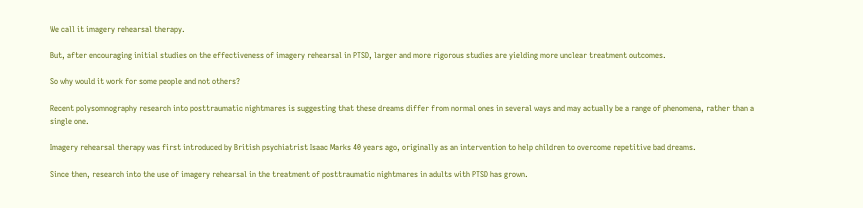We call it imagery rehearsal therapy.

But, after encouraging initial studies on the effectiveness of imagery rehearsal in PTSD, larger and more rigorous studies are yielding more unclear treatment outcomes.

So why would it work for some people and not others?

Recent polysomnography research into posttraumatic nightmares is suggesting that these dreams differ from normal ones in several ways and may actually be a range of phenomena, rather than a single one.

Imagery rehearsal therapy was first introduced by British psychiatrist Isaac Marks 40 years ago, originally as an intervention to help children to overcome repetitive bad dreams.

Since then, research into the use of imagery rehearsal in the treatment of posttraumatic nightmares in adults with PTSD has grown.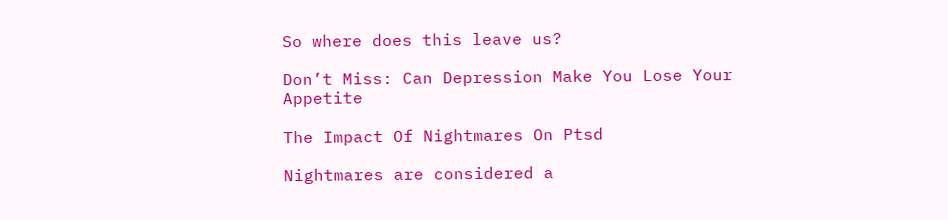So where does this leave us?

Don’t Miss: Can Depression Make You Lose Your Appetite

The Impact Of Nightmares On Ptsd

Nightmares are considered a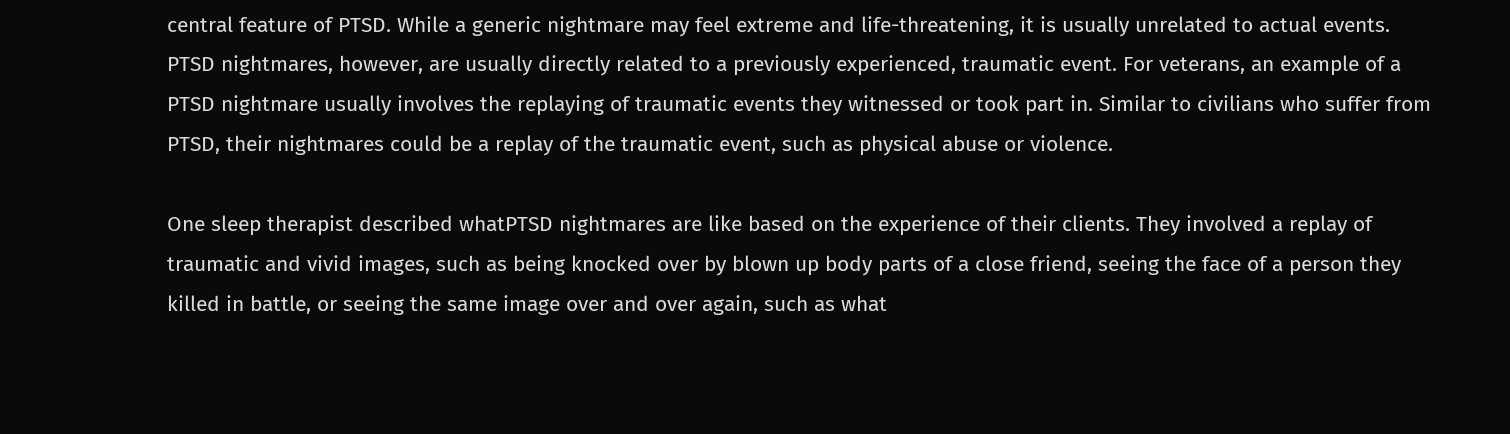central feature of PTSD. While a generic nightmare may feel extreme and life-threatening, it is usually unrelated to actual events. PTSD nightmares, however, are usually directly related to a previously experienced, traumatic event. For veterans, an example of a PTSD nightmare usually involves the replaying of traumatic events they witnessed or took part in. Similar to civilians who suffer from PTSD, their nightmares could be a replay of the traumatic event, such as physical abuse or violence.

One sleep therapist described whatPTSD nightmares are like based on the experience of their clients. They involved a replay of traumatic and vivid images, such as being knocked over by blown up body parts of a close friend, seeing the face of a person they killed in battle, or seeing the same image over and over again, such as what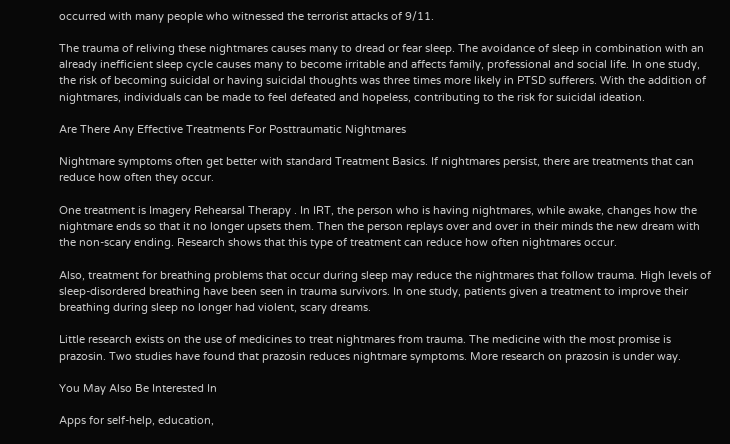occurred with many people who witnessed the terrorist attacks of 9/11.

The trauma of reliving these nightmares causes many to dread or fear sleep. The avoidance of sleep in combination with an already inefficient sleep cycle causes many to become irritable and affects family, professional and social life. In one study, the risk of becoming suicidal or having suicidal thoughts was three times more likely in PTSD sufferers. With the addition of nightmares, individuals can be made to feel defeated and hopeless, contributing to the risk for suicidal ideation.

Are There Any Effective Treatments For Posttraumatic Nightmares

Nightmare symptoms often get better with standard Treatment Basics. If nightmares persist, there are treatments that can reduce how often they occur.

One treatment is Imagery Rehearsal Therapy . In IRT, the person who is having nightmares, while awake, changes how the nightmare ends so that it no longer upsets them. Then the person replays over and over in their minds the new dream with the non-scary ending. Research shows that this type of treatment can reduce how often nightmares occur.

Also, treatment for breathing problems that occur during sleep may reduce the nightmares that follow trauma. High levels of sleep-disordered breathing have been seen in trauma survivors. In one study, patients given a treatment to improve their breathing during sleep no longer had violent, scary dreams.

Little research exists on the use of medicines to treat nightmares from trauma. The medicine with the most promise is prazosin. Two studies have found that prazosin reduces nightmare symptoms. More research on prazosin is under way.

You May Also Be Interested In

Apps for self-help, education,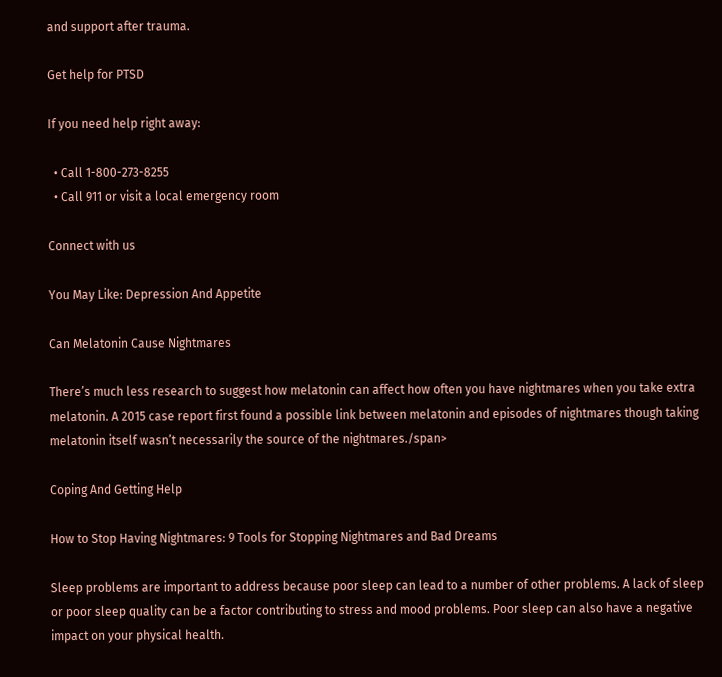and support after trauma.

Get help for PTSD

If you need help right away:

  • Call 1-800-273-8255
  • Call 911 or visit a local emergency room

Connect with us

You May Like: Depression And Appetite

Can Melatonin Cause Nightmares

There’s much less research to suggest how melatonin can affect how often you have nightmares when you take extra melatonin. A 2015 case report first found a possible link between melatonin and episodes of nightmares though taking melatonin itself wasn’t necessarily the source of the nightmares./span>

Coping And Getting Help

How to Stop Having Nightmares: 9 Tools for Stopping Nightmares and Bad Dreams

Sleep problems are important to address because poor sleep can lead to a number of other problems. A lack of sleep or poor sleep quality can be a factor contributing to stress and mood problems. Poor sleep can also have a negative impact on your physical health.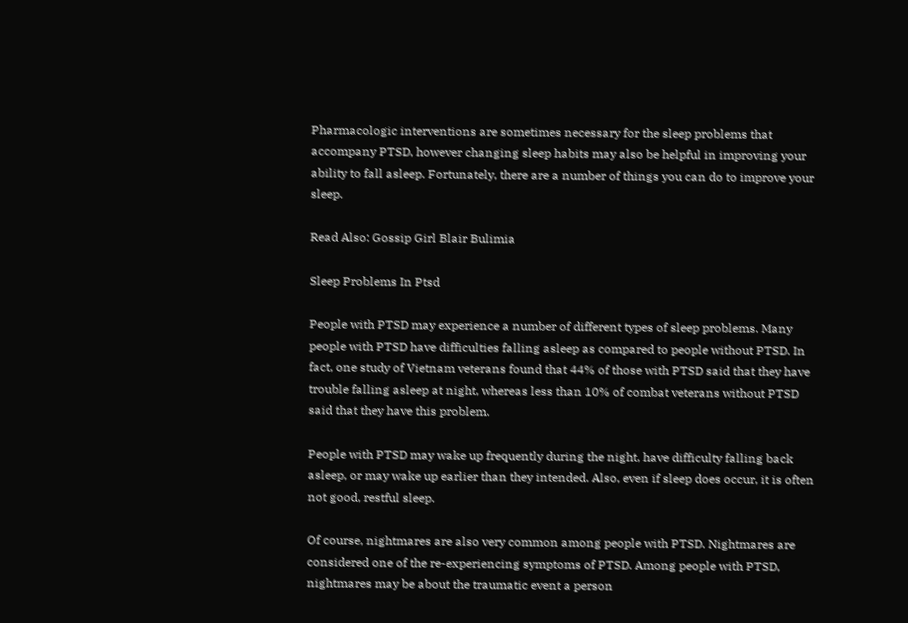Pharmacologic interventions are sometimes necessary for the sleep problems that accompany PTSD, however changing sleep habits may also be helpful in improving your ability to fall asleep. Fortunately, there are a number of things you can do to improve your sleep.

Read Also: Gossip Girl Blair Bulimia

Sleep Problems In Ptsd

People with PTSD may experience a number of different types of sleep problems. Many people with PTSD have difficulties falling asleep as compared to people without PTSD. In fact, one study of Vietnam veterans found that 44% of those with PTSD said that they have trouble falling asleep at night, whereas less than 10% of combat veterans without PTSD said that they have this problem.

People with PTSD may wake up frequently during the night, have difficulty falling back asleep, or may wake up earlier than they intended. Also, even if sleep does occur, it is often not good, restful sleep.

Of course, nightmares are also very common among people with PTSD. Nightmares are considered one of the re-experiencing symptoms of PTSD. Among people with PTSD, nightmares may be about the traumatic event a person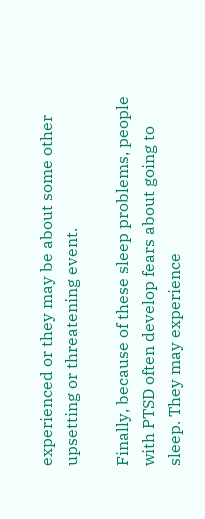experienced or they may be about some other upsetting or threatening event.

Finally, because of these sleep problems, people with PTSD often develop fears about going to sleep. They may experience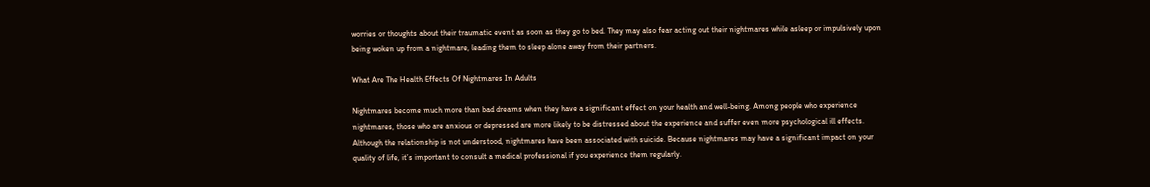worries or thoughts about their traumatic event as soon as they go to bed. They may also fear acting out their nightmares while asleep or impulsively upon being woken up from a nightmare, leading them to sleep alone away from their partners.

What Are The Health Effects Of Nightmares In Adults

Nightmares become much more than bad dreams when they have a significant effect on your health and well-being. Among people who experience nightmares, those who are anxious or depressed are more likely to be distressed about the experience and suffer even more psychological ill effects. Although the relationship is not understood, nightmares have been associated with suicide. Because nightmares may have a significant impact on your quality of life, it’s important to consult a medical professional if you experience them regularly.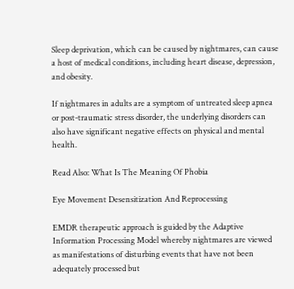Sleep deprivation, which can be caused by nightmares, can cause a host of medical conditions, including heart disease, depression, and obesity.

If nightmares in adults are a symptom of untreated sleep apnea or post-traumatic stress disorder, the underlying disorders can also have significant negative effects on physical and mental health.

Read Also: What Is The Meaning Of Phobia

Eye Movement Desensitization And Reprocessing

EMDR therapeutic approach is guided by the Adaptive Information Processing Model whereby nightmares are viewed as manifestations of disturbing events that have not been adequately processed but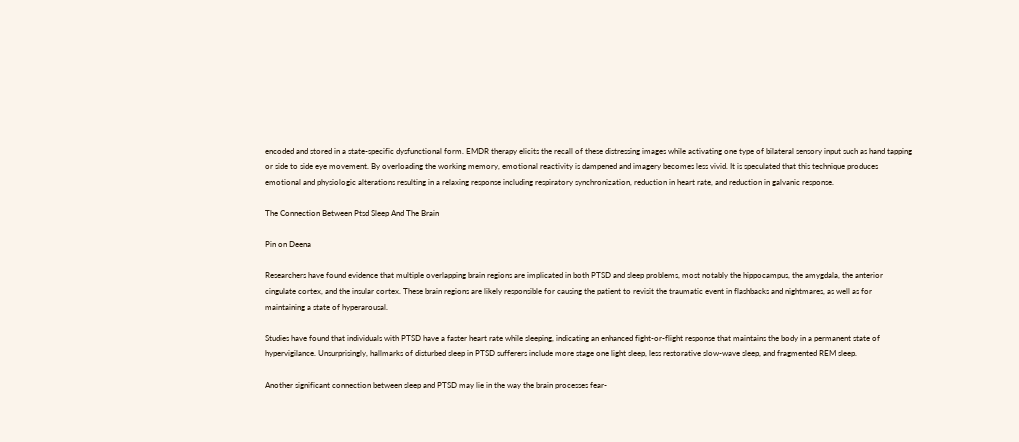encoded and stored in a state-specific dysfunctional form. EMDR therapy elicits the recall of these distressing images while activating one type of bilateral sensory input such as hand tapping or side to side eye movement. By overloading the working memory, emotional reactivity is dampened and imagery becomes less vivid. It is speculated that this technique produces emotional and physiologic alterations resulting in a relaxing response including respiratory synchronization, reduction in heart rate, and reduction in galvanic response.

The Connection Between Ptsd Sleep And The Brain

Pin on Deena

Researchers have found evidence that multiple overlapping brain regions are implicated in both PTSD and sleep problems, most notably the hippocampus, the amygdala, the anterior cingulate cortex, and the insular cortex. These brain regions are likely responsible for causing the patient to revisit the traumatic event in flashbacks and nightmares, as well as for maintaining a state of hyperarousal.

Studies have found that individuals with PTSD have a faster heart rate while sleeping, indicating an enhanced fight-or-flight response that maintains the body in a permanent state of hypervigilance. Unsurprisingly, hallmarks of disturbed sleep in PTSD sufferers include more stage one light sleep, less restorative slow-wave sleep, and fragmented REM sleep.

Another significant connection between sleep and PTSD may lie in the way the brain processes fear-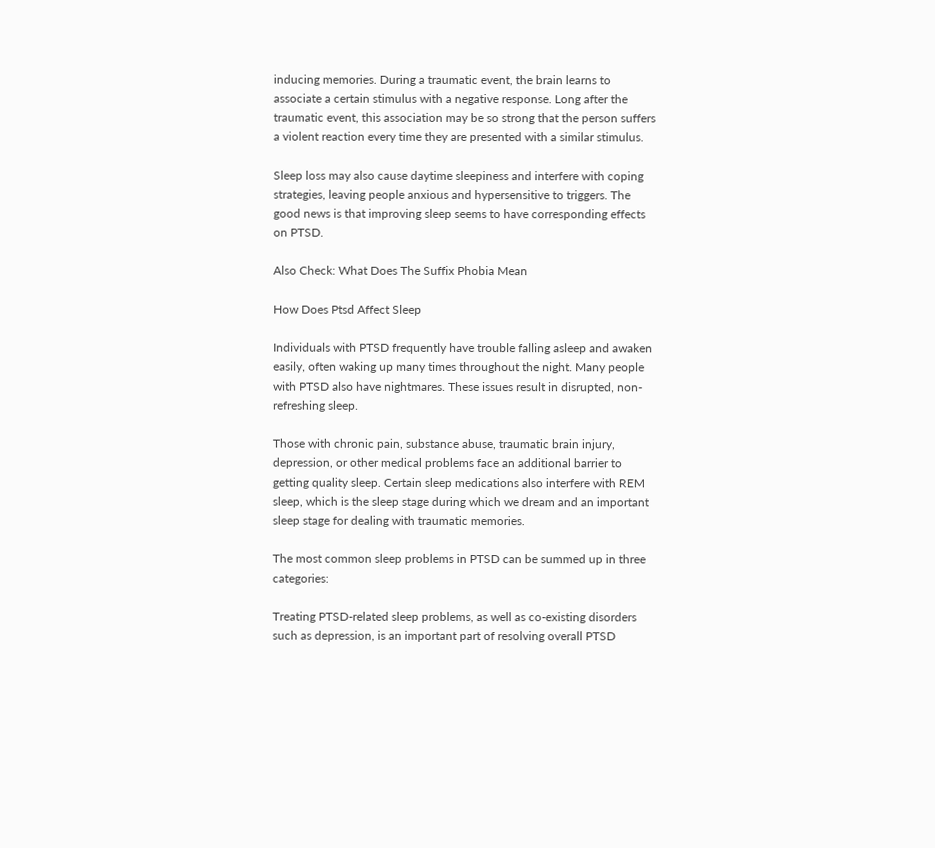inducing memories. During a traumatic event, the brain learns to associate a certain stimulus with a negative response. Long after the traumatic event, this association may be so strong that the person suffers a violent reaction every time they are presented with a similar stimulus.

Sleep loss may also cause daytime sleepiness and interfere with coping strategies, leaving people anxious and hypersensitive to triggers. The good news is that improving sleep seems to have corresponding effects on PTSD.

Also Check: What Does The Suffix Phobia Mean

How Does Ptsd Affect Sleep

Individuals with PTSD frequently have trouble falling asleep and awaken easily, often waking up many times throughout the night. Many people with PTSD also have nightmares. These issues result in disrupted, non-refreshing sleep.

Those with chronic pain, substance abuse, traumatic brain injury, depression, or other medical problems face an additional barrier to getting quality sleep. Certain sleep medications also interfere with REM sleep, which is the sleep stage during which we dream and an important sleep stage for dealing with traumatic memories.

The most common sleep problems in PTSD can be summed up in three categories:

Treating PTSD-related sleep problems, as well as co-existing disorders such as depression, is an important part of resolving overall PTSD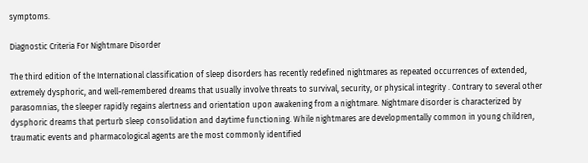symptoms.

Diagnostic Criteria For Nightmare Disorder

The third edition of the International classification of sleep disorders has recently redefined nightmares as repeated occurrences of extended, extremely dysphoric, and well-remembered dreams that usually involve threats to survival, security, or physical integrity . Contrary to several other parasomnias, the sleeper rapidly regains alertness and orientation upon awakening from a nightmare. Nightmare disorder is characterized by dysphoric dreams that perturb sleep consolidation and daytime functioning. While nightmares are developmentally common in young children, traumatic events and pharmacological agents are the most commonly identified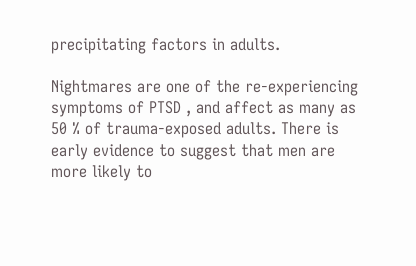precipitating factors in adults.

Nightmares are one of the re-experiencing symptoms of PTSD , and affect as many as 50 % of trauma-exposed adults. There is early evidence to suggest that men are more likely to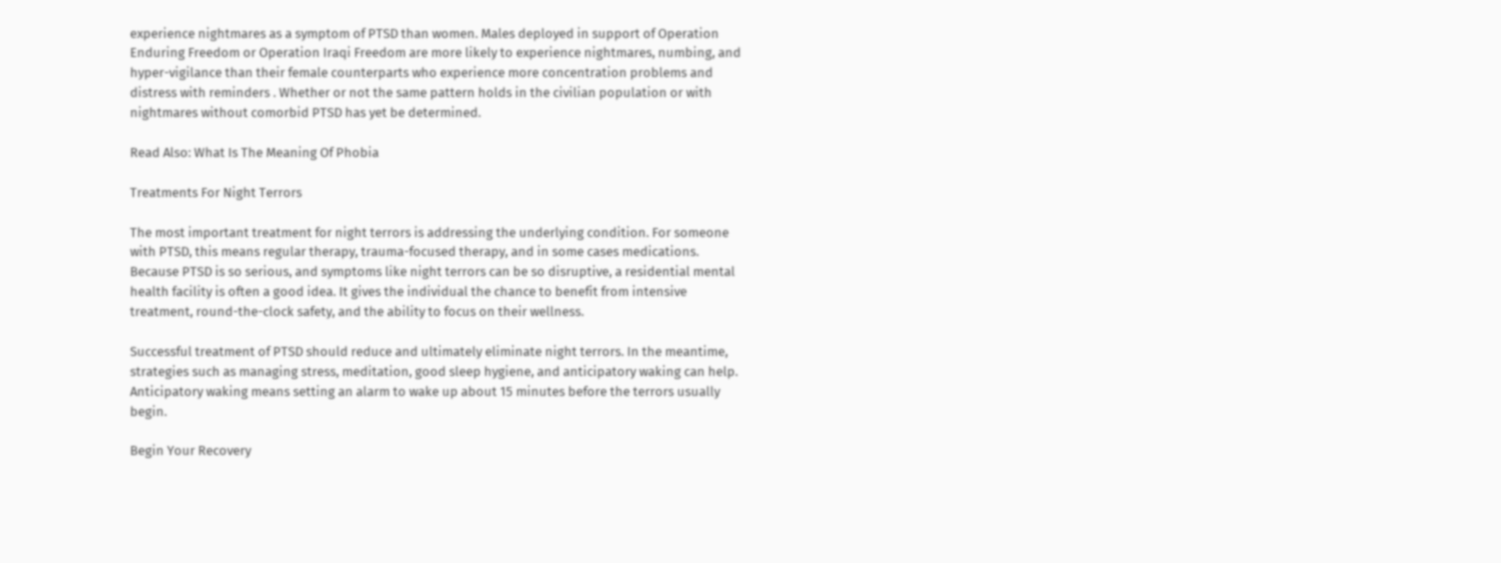experience nightmares as a symptom of PTSD than women. Males deployed in support of Operation Enduring Freedom or Operation Iraqi Freedom are more likely to experience nightmares, numbing, and hyper-vigilance than their female counterparts who experience more concentration problems and distress with reminders . Whether or not the same pattern holds in the civilian population or with nightmares without comorbid PTSD has yet be determined.

Read Also: What Is The Meaning Of Phobia

Treatments For Night Terrors

The most important treatment for night terrors is addressing the underlying condition. For someone with PTSD, this means regular therapy, trauma-focused therapy, and in some cases medications. Because PTSD is so serious, and symptoms like night terrors can be so disruptive, a residential mental health facility is often a good idea. It gives the individual the chance to benefit from intensive treatment, round-the-clock safety, and the ability to focus on their wellness.

Successful treatment of PTSD should reduce and ultimately eliminate night terrors. In the meantime, strategies such as managing stress, meditation, good sleep hygiene, and anticipatory waking can help. Anticipatory waking means setting an alarm to wake up about 15 minutes before the terrors usually begin.

Begin Your Recovery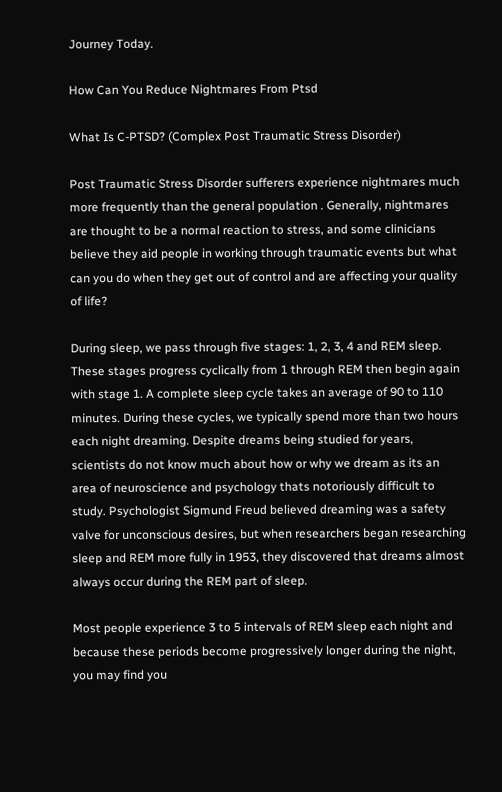Journey Today.

How Can You Reduce Nightmares From Ptsd

What Is C-PTSD? (Complex Post Traumatic Stress Disorder)

Post Traumatic Stress Disorder sufferers experience nightmares much more frequently than the general population . Generally, nightmares are thought to be a normal reaction to stress, and some clinicians believe they aid people in working through traumatic events but what can you do when they get out of control and are affecting your quality of life?

During sleep, we pass through five stages: 1, 2, 3, 4 and REM sleep. These stages progress cyclically from 1 through REM then begin again with stage 1. A complete sleep cycle takes an average of 90 to 110 minutes. During these cycles, we typically spend more than two hours each night dreaming. Despite dreams being studied for years, scientists do not know much about how or why we dream as its an area of neuroscience and psychology thats notoriously difficult to study. Psychologist Sigmund Freud believed dreaming was a safety valve for unconscious desires, but when researchers began researching sleep and REM more fully in 1953, they discovered that dreams almost always occur during the REM part of sleep.

Most people experience 3 to 5 intervals of REM sleep each night and because these periods become progressively longer during the night, you may find you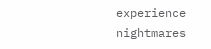experience nightmares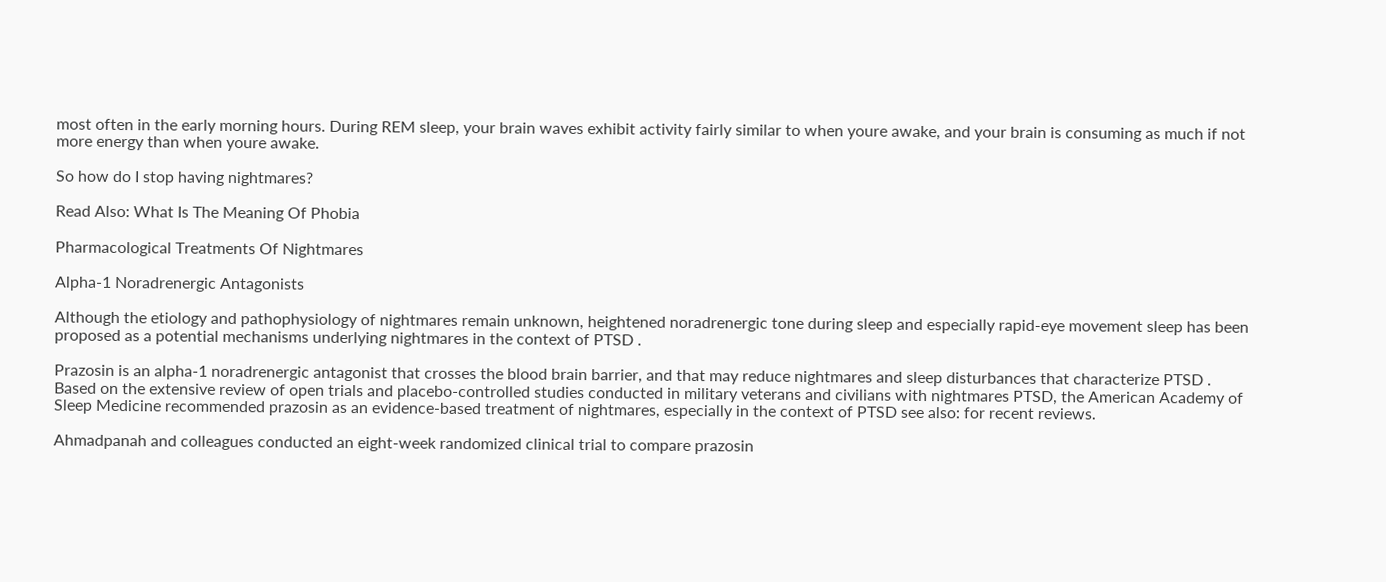most often in the early morning hours. During REM sleep, your brain waves exhibit activity fairly similar to when youre awake, and your brain is consuming as much if not more energy than when youre awake.

So how do I stop having nightmares?

Read Also: What Is The Meaning Of Phobia

Pharmacological Treatments Of Nightmares

Alpha-1 Noradrenergic Antagonists

Although the etiology and pathophysiology of nightmares remain unknown, heightened noradrenergic tone during sleep and especially rapid-eye movement sleep has been proposed as a potential mechanisms underlying nightmares in the context of PTSD .

Prazosin is an alpha-1 noradrenergic antagonist that crosses the blood brain barrier, and that may reduce nightmares and sleep disturbances that characterize PTSD . Based on the extensive review of open trials and placebo-controlled studies conducted in military veterans and civilians with nightmares PTSD, the American Academy of Sleep Medicine recommended prazosin as an evidence-based treatment of nightmares, especially in the context of PTSD see also: for recent reviews.

Ahmadpanah and colleagues conducted an eight-week randomized clinical trial to compare prazosin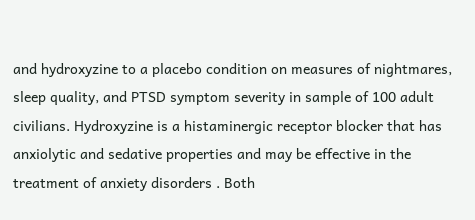and hydroxyzine to a placebo condition on measures of nightmares, sleep quality, and PTSD symptom severity in sample of 100 adult civilians. Hydroxyzine is a histaminergic receptor blocker that has anxiolytic and sedative properties and may be effective in the treatment of anxiety disorders . Both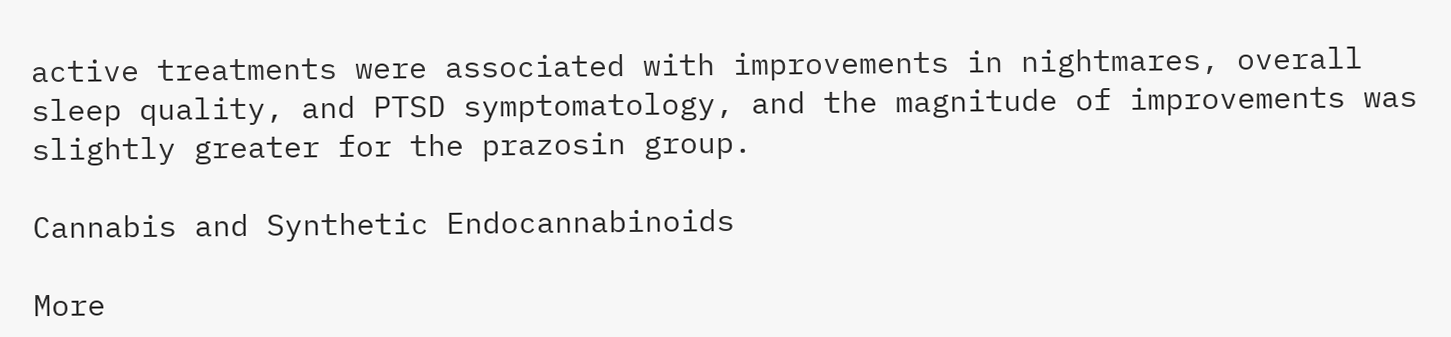active treatments were associated with improvements in nightmares, overall sleep quality, and PTSD symptomatology, and the magnitude of improvements was slightly greater for the prazosin group.

Cannabis and Synthetic Endocannabinoids

More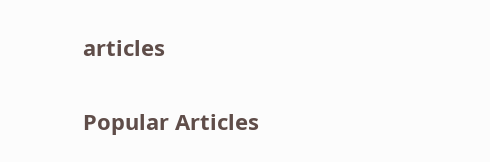articles

Popular Articles